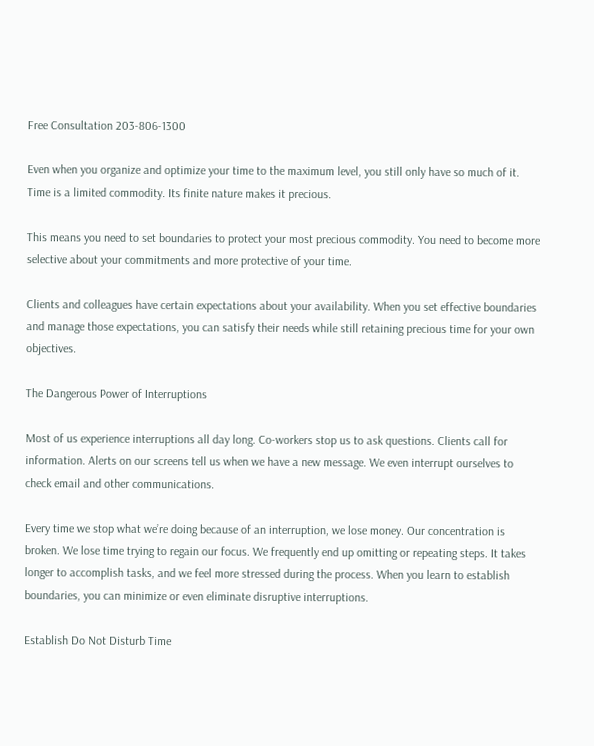Free Consultation 203-806-1300

Even when you organize and optimize your time to the maximum level, you still only have so much of it. Time is a limited commodity. Its finite nature makes it precious.

This means you need to set boundaries to protect your most precious commodity. You need to become more selective about your commitments and more protective of your time.

Clients and colleagues have certain expectations about your availability. When you set effective boundaries and manage those expectations, you can satisfy their needs while still retaining precious time for your own objectives.

The Dangerous Power of Interruptions

Most of us experience interruptions all day long. Co-workers stop us to ask questions. Clients call for information. Alerts on our screens tell us when we have a new message. We even interrupt ourselves to check email and other communications.

Every time we stop what we’re doing because of an interruption, we lose money. Our concentration is broken. We lose time trying to regain our focus. We frequently end up omitting or repeating steps. It takes longer to accomplish tasks, and we feel more stressed during the process. When you learn to establish boundaries, you can minimize or even eliminate disruptive interruptions.

Establish Do Not Disturb Time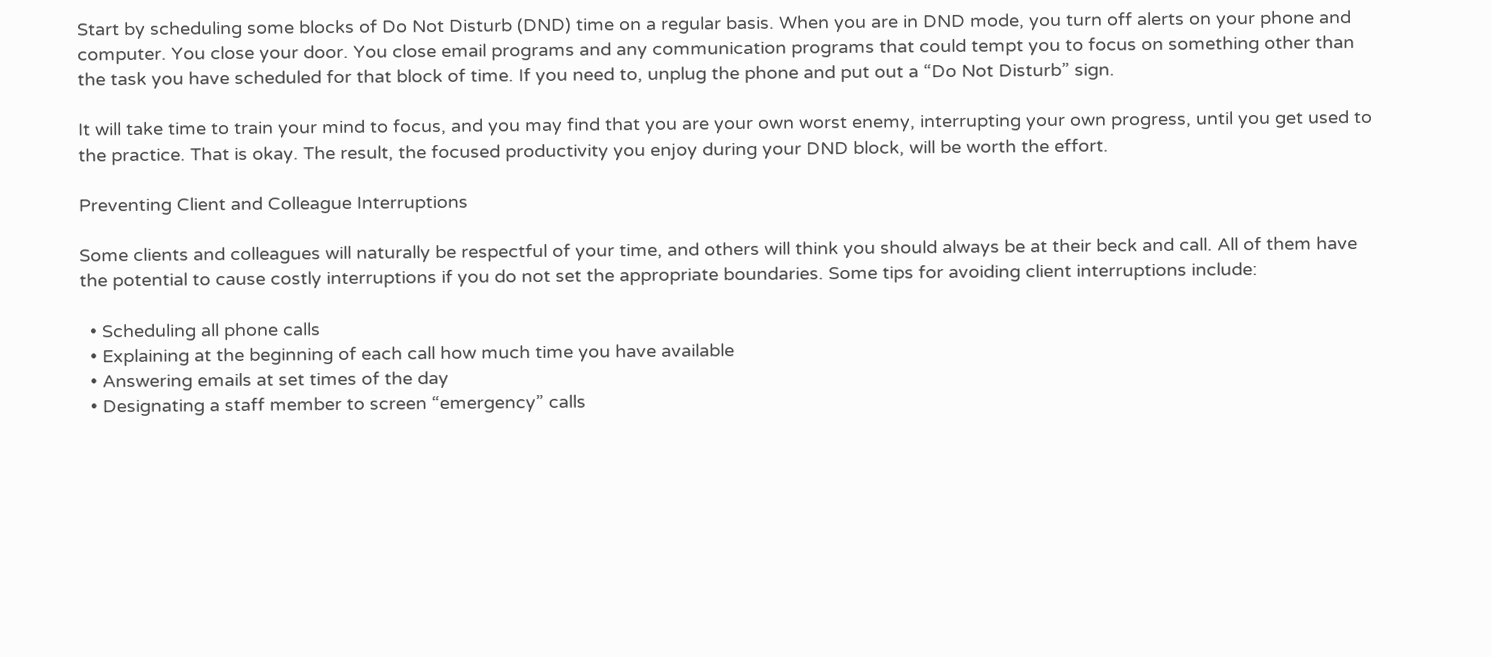Start by scheduling some blocks of Do Not Disturb (DND) time on a regular basis. When you are in DND mode, you turn off alerts on your phone and computer. You close your door. You close email programs and any communication programs that could tempt you to focus on something other than the task you have scheduled for that block of time. If you need to, unplug the phone and put out a “Do Not Disturb” sign.

It will take time to train your mind to focus, and you may find that you are your own worst enemy, interrupting your own progress, until you get used to the practice. That is okay. The result, the focused productivity you enjoy during your DND block, will be worth the effort.

Preventing Client and Colleague Interruptions

Some clients and colleagues will naturally be respectful of your time, and others will think you should always be at their beck and call. All of them have the potential to cause costly interruptions if you do not set the appropriate boundaries. Some tips for avoiding client interruptions include:

  • Scheduling all phone calls
  • Explaining at the beginning of each call how much time you have available
  • Answering emails at set times of the day
  • Designating a staff member to screen “emergency” calls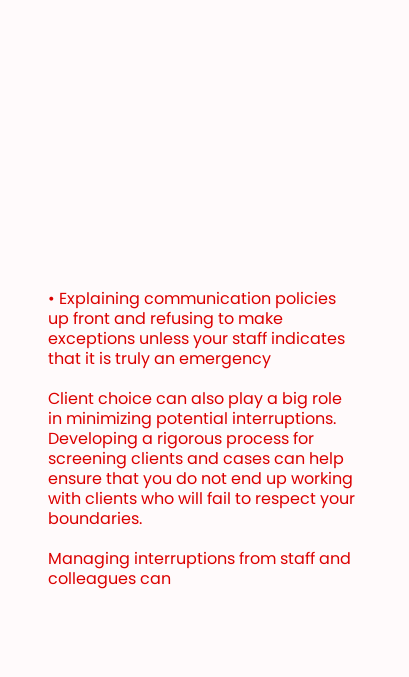• Explaining communication policies up front and refusing to make exceptions unless your staff indicates that it is truly an emergency

Client choice can also play a big role in minimizing potential interruptions. Developing a rigorous process for screening clients and cases can help ensure that you do not end up working with clients who will fail to respect your boundaries.

Managing interruptions from staff and colleagues can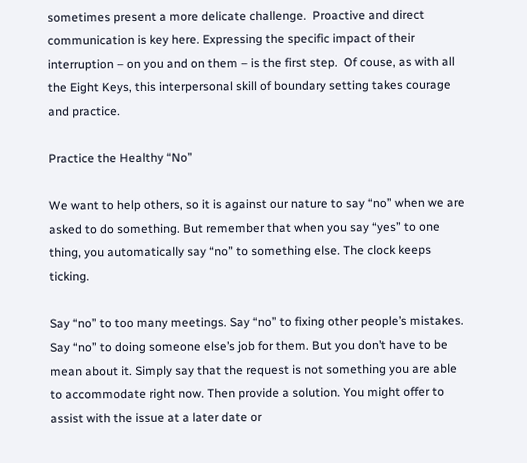sometimes present a more delicate challenge.  Proactive and direct communication is key here. Expressing the specific impact of their interruption – on you and on them – is the first step.  Of couse, as with all the Eight Keys, this interpersonal skill of boundary setting takes courage and practice.

Practice the Healthy “No”

We want to help others, so it is against our nature to say “no” when we are asked to do something. But remember that when you say “yes” to one thing, you automatically say “no” to something else. The clock keeps ticking.

Say “no” to too many meetings. Say “no” to fixing other people’s mistakes. Say “no” to doing someone else’s job for them. But you don’t have to be mean about it. Simply say that the request is not something you are able to accommodate right now. Then provide a solution. You might offer to assist with the issue at a later date or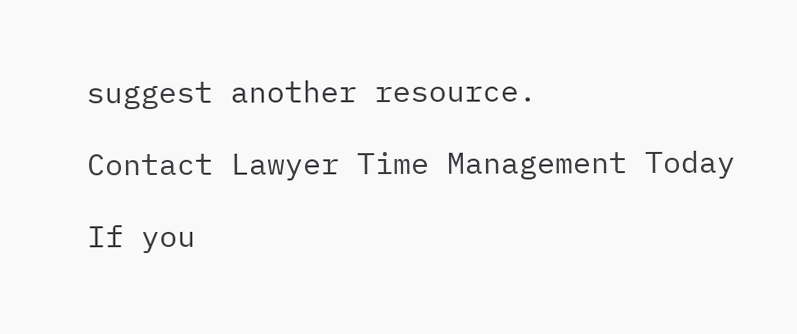suggest another resource.

Contact Lawyer Time Management Today

If you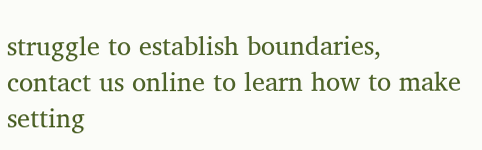struggle to establish boundaries, contact us online to learn how to make setting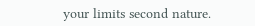your limits second nature.